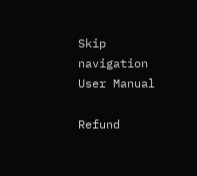Skip navigation
User Manual

Refund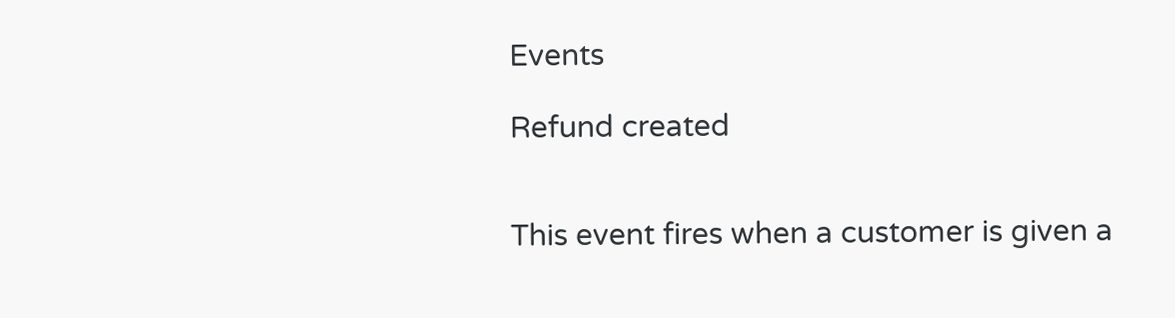Events

Refund created


This event fires when a customer is given a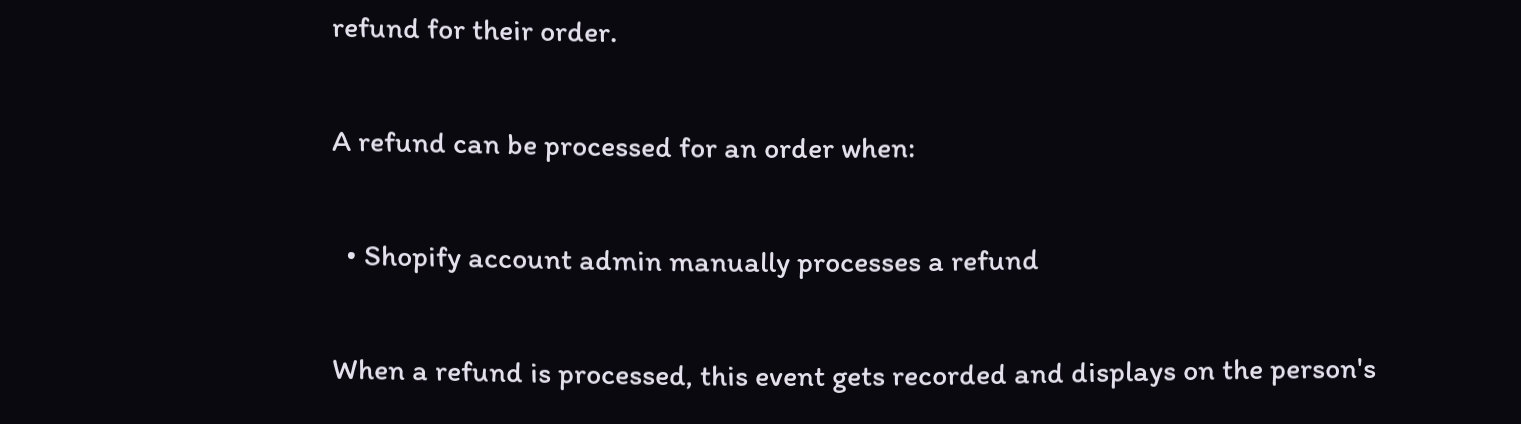refund for their order.

A refund can be processed for an order when:

  • Shopify account admin manually processes a refund

When a refund is processed, this event gets recorded and displays on the person's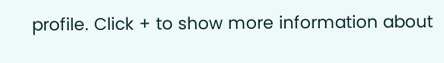profile. Click + to show more information about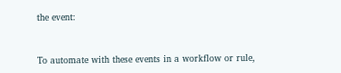the event:


To automate with these events in a workflow or rule,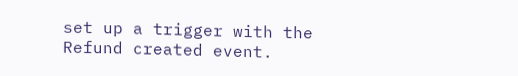set up a trigger with the Refund created event.